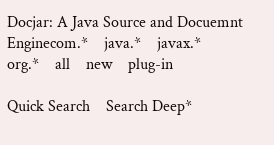Docjar: A Java Source and Docuemnt Enginecom.*    java.*    javax.*    org.*    all    new    plug-in

Quick Search    Search Deep*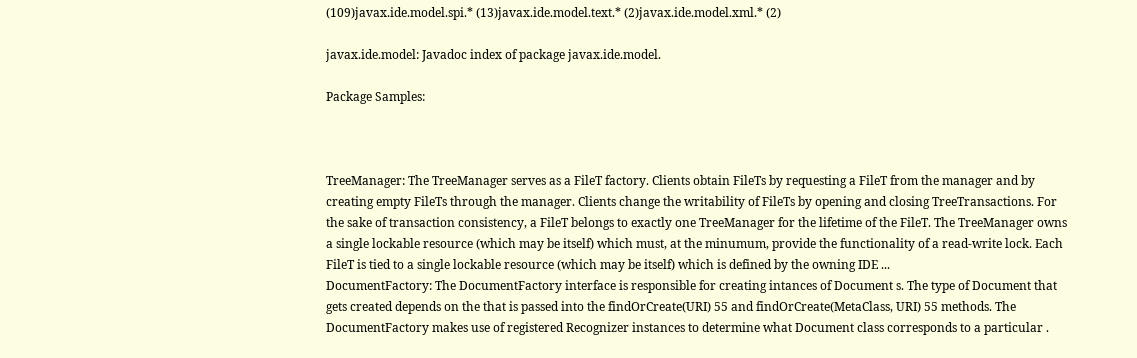(109)javax.ide.model.spi.* (13)javax.ide.model.text.* (2)javax.ide.model.xml.* (2)

javax.ide.model: Javadoc index of package javax.ide.model.

Package Samples:



TreeManager: The TreeManager serves as a FileT factory. Clients obtain FileTs by requesting a FileT from the manager and by creating empty FileTs through the manager. Clients change the writability of FileTs by opening and closing TreeTransactions. For the sake of transaction consistency, a FileT belongs to exactly one TreeManager for the lifetime of the FileT. The TreeManager owns a single lockable resource (which may be itself) which must, at the minumum, provide the functionality of a read-write lock. Each FileT is tied to a single lockable resource (which may be itself) which is defined by the owning IDE ...
DocumentFactory: The DocumentFactory interface is responsible for creating intances of Document s. The type of Document that gets created depends on the that is passed into the findOrCreate(URI) 55 and findOrCreate(MetaClass, URI) 55 methods. The DocumentFactory makes use of registered Recognizer instances to determine what Document class corresponds to a particular .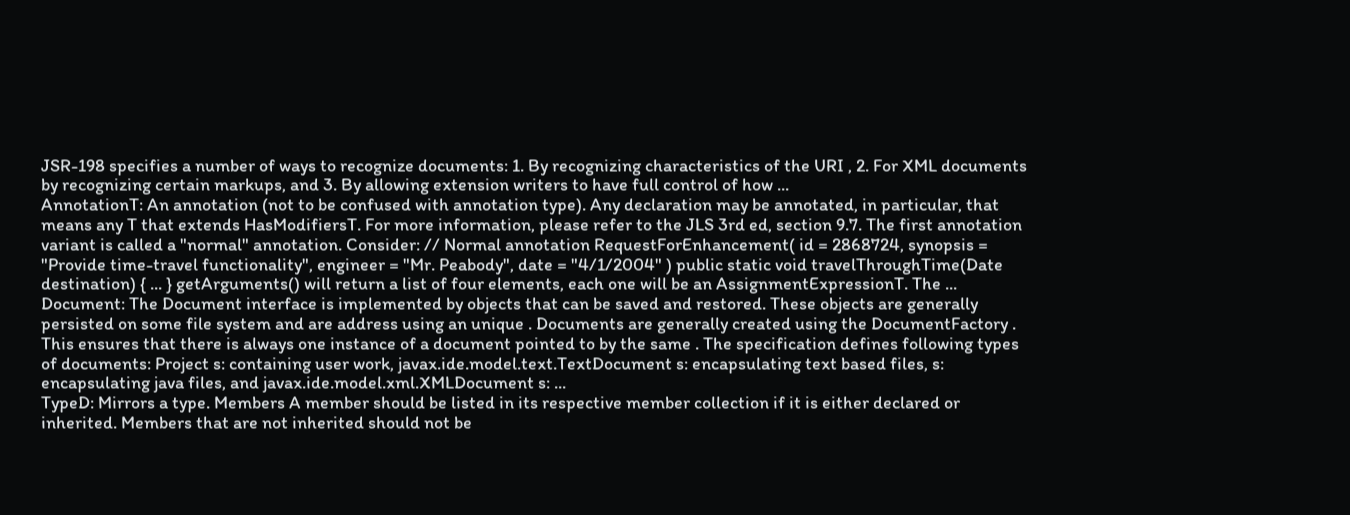JSR-198 specifies a number of ways to recognize documents: 1. By recognizing characteristics of the URI , 2. For XML documents by recognizing certain markups, and 3. By allowing extension writers to have full control of how ...
AnnotationT: An annotation (not to be confused with annotation type). Any declaration may be annotated, in particular, that means any T that extends HasModifiersT. For more information, please refer to the JLS 3rd ed, section 9.7. The first annotation variant is called a "normal" annotation. Consider: // Normal annotation RequestForEnhancement( id = 2868724, synopsis = "Provide time-travel functionality", engineer = "Mr. Peabody", date = "4/1/2004" ) public static void travelThroughTime(Date destination) { ... } getArguments() will return a list of four elements, each one will be an AssignmentExpressionT. The ...
Document: The Document interface is implemented by objects that can be saved and restored. These objects are generally persisted on some file system and are address using an unique . Documents are generally created using the DocumentFactory . This ensures that there is always one instance of a document pointed to by the same . The specification defines following types of documents: Project s: containing user work, javax.ide.model.text.TextDocument s: encapsulating text based files, s: encapsulating java files, and javax.ide.model.xml.XMLDocument s: ...
TypeD: Mirrors a type. Members A member should be listed in its respective member collection if it is either declared or inherited. Members that are not inherited should not be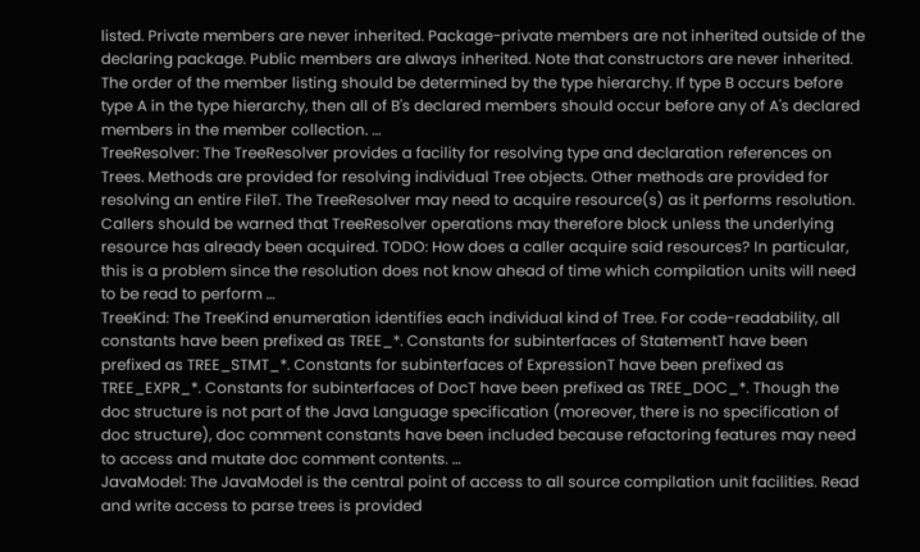listed. Private members are never inherited. Package-private members are not inherited outside of the declaring package. Public members are always inherited. Note that constructors are never inherited. The order of the member listing should be determined by the type hierarchy. If type B occurs before type A in the type hierarchy, then all of B's declared members should occur before any of A's declared members in the member collection. ...
TreeResolver: The TreeResolver provides a facility for resolving type and declaration references on Trees. Methods are provided for resolving individual Tree objects. Other methods are provided for resolving an entire FileT. The TreeResolver may need to acquire resource(s) as it performs resolution. Callers should be warned that TreeResolver operations may therefore block unless the underlying resource has already been acquired. TODO: How does a caller acquire said resources? In particular, this is a problem since the resolution does not know ahead of time which compilation units will need to be read to perform ...
TreeKind: The TreeKind enumeration identifies each individual kind of Tree. For code-readability, all constants have been prefixed as TREE_*. Constants for subinterfaces of StatementT have been prefixed as TREE_STMT_*. Constants for subinterfaces of ExpressionT have been prefixed as TREE_EXPR_*. Constants for subinterfaces of DocT have been prefixed as TREE_DOC_*. Though the doc structure is not part of the Java Language specification (moreover, there is no specification of doc structure), doc comment constants have been included because refactoring features may need to access and mutate doc comment contents. ...
JavaModel: The JavaModel is the central point of access to all source compilation unit facilities. Read and write access to parse trees is provided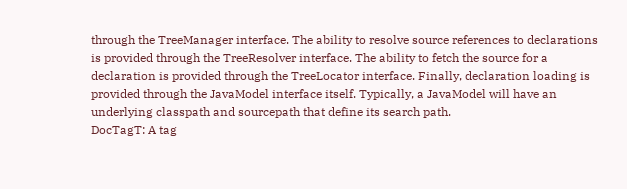through the TreeManager interface. The ability to resolve source references to declarations is provided through the TreeResolver interface. The ability to fetch the source for a declaration is provided through the TreeLocator interface. Finally, declaration loading is provided through the JavaModel interface itself. Typically, a JavaModel will have an underlying classpath and sourcepath that define its search path.
DocTagT: A tag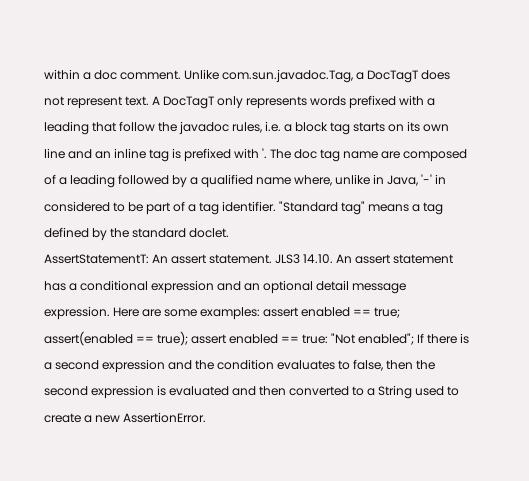within a doc comment. Unlike com.sun.javadoc.Tag, a DocTagT does not represent text. A DocTagT only represents words prefixed with a leading that follow the javadoc rules, i.e. a block tag starts on its own line and an inline tag is prefixed with '. The doc tag name are composed of a leading followed by a qualified name where, unlike in Java, '-' in considered to be part of a tag identifier. "Standard tag" means a tag defined by the standard doclet.
AssertStatementT: An assert statement. JLS3 14.10. An assert statement has a conditional expression and an optional detail message expression. Here are some examples: assert enabled == true; assert(enabled == true); assert enabled == true: "Not enabled"; If there is a second expression and the condition evaluates to false, then the second expression is evaluated and then converted to a String used to create a new AssertionError.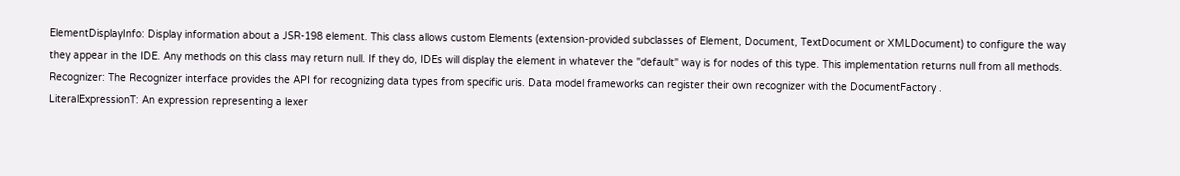ElementDisplayInfo: Display information about a JSR-198 element. This class allows custom Elements (extension-provided subclasses of Element, Document, TextDocument or XMLDocument) to configure the way they appear in the IDE. Any methods on this class may return null. If they do, IDEs will display the element in whatever the "default" way is for nodes of this type. This implementation returns null from all methods.
Recognizer: The Recognizer interface provides the API for recognizing data types from specific uris. Data model frameworks can register their own recognizer with the DocumentFactory .
LiteralExpressionT: An expression representing a lexer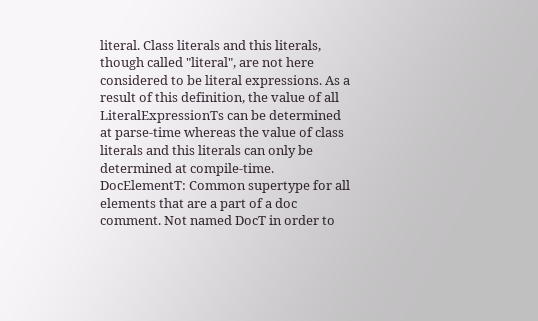literal. Class literals and this literals, though called "literal", are not here considered to be literal expressions. As a result of this definition, the value of all LiteralExpressionTs can be determined at parse-time whereas the value of class literals and this literals can only be determined at compile-time.
DocElementT: Common supertype for all elements that are a part of a doc comment. Not named DocT in order to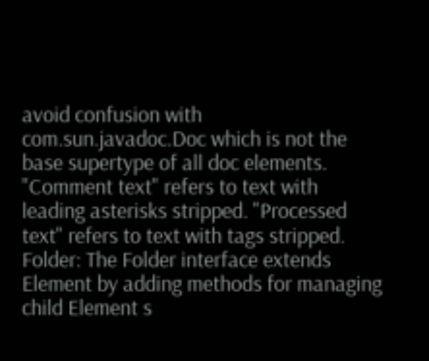avoid confusion with com.sun.javadoc.Doc which is not the base supertype of all doc elements. "Comment text" refers to text with leading asterisks stripped. "Processed text" refers to text with tags stripped.
Folder: The Folder interface extends Element by adding methods for managing child Element s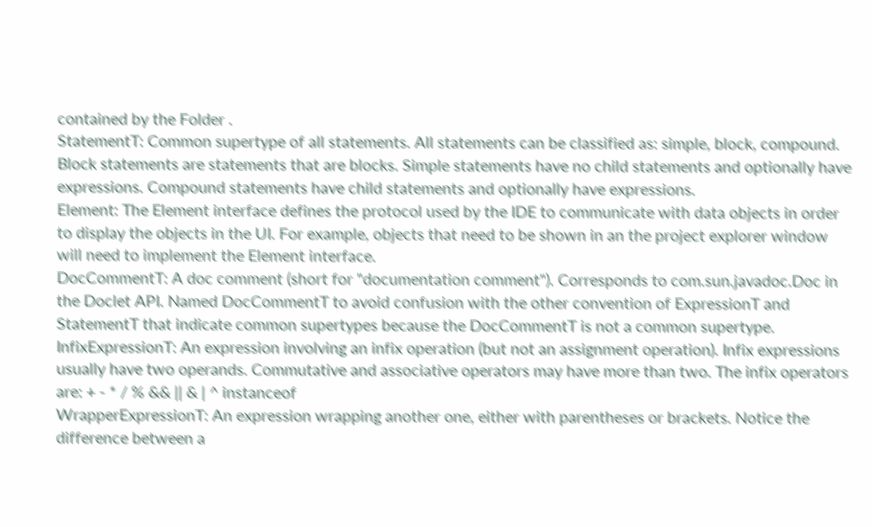contained by the Folder .
StatementT: Common supertype of all statements. All statements can be classified as: simple, block, compound. Block statements are statements that are blocks. Simple statements have no child statements and optionally have expressions. Compound statements have child statements and optionally have expressions.
Element: The Element interface defines the protocol used by the IDE to communicate with data objects in order to display the objects in the UI. For example, objects that need to be shown in an the project explorer window will need to implement the Element interface.
DocCommentT: A doc comment (short for "documentation comment"). Corresponds to com.sun.javadoc.Doc in the Doclet API. Named DocCommentT to avoid confusion with the other convention of ExpressionT and StatementT that indicate common supertypes because the DocCommentT is not a common supertype.
InfixExpressionT: An expression involving an infix operation (but not an assignment operation). Infix expressions usually have two operands. Commutative and associative operators may have more than two. The infix operators are: + - * / % && || & | ^ instanceof
WrapperExpressionT: An expression wrapping another one, either with parentheses or brackets. Notice the difference between a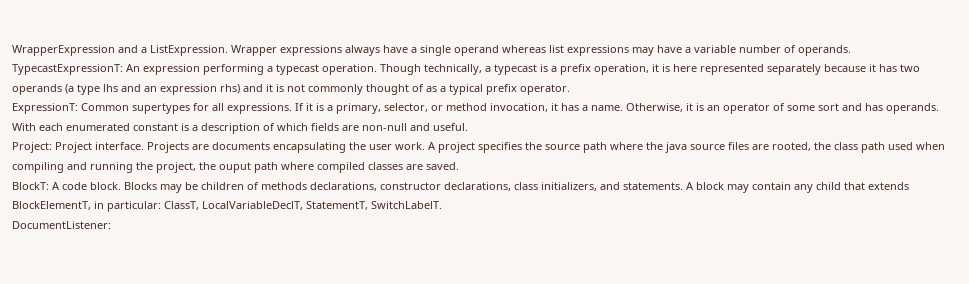WrapperExpression and a ListExpression. Wrapper expressions always have a single operand whereas list expressions may have a variable number of operands.
TypecastExpressionT: An expression performing a typecast operation. Though technically, a typecast is a prefix operation, it is here represented separately because it has two operands (a type lhs and an expression rhs) and it is not commonly thought of as a typical prefix operator.
ExpressionT: Common supertypes for all expressions. If it is a primary, selector, or method invocation, it has a name. Otherwise, it is an operator of some sort and has operands. With each enumerated constant is a description of which fields are non-null and useful.
Project: Project interface. Projects are documents encapsulating the user work. A project specifies the source path where the java source files are rooted, the class path used when compiling and running the project, the ouput path where compiled classes are saved.
BlockT: A code block. Blocks may be children of methods declarations, constructor declarations, class initializers, and statements. A block may contain any child that extends BlockElementT, in particular: ClassT, LocalVariableDeclT, StatementT, SwitchLabelT.
DocumentListener: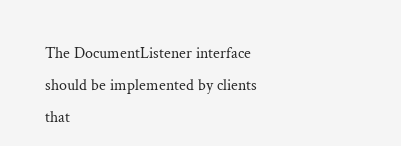The DocumentListener interface should be implemented by clients that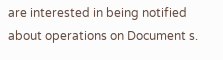are interested in being notified about operations on Document s.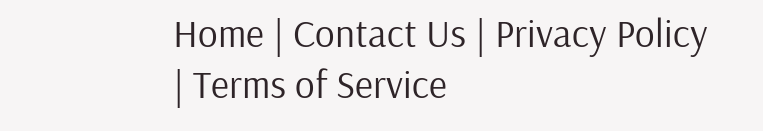Home | Contact Us | Privacy Policy | Terms of Service